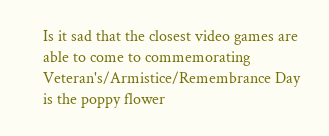Is it sad that the closest video games are able to come to commemorating Veteran's/Armistice/Remembrance Day is the poppy flower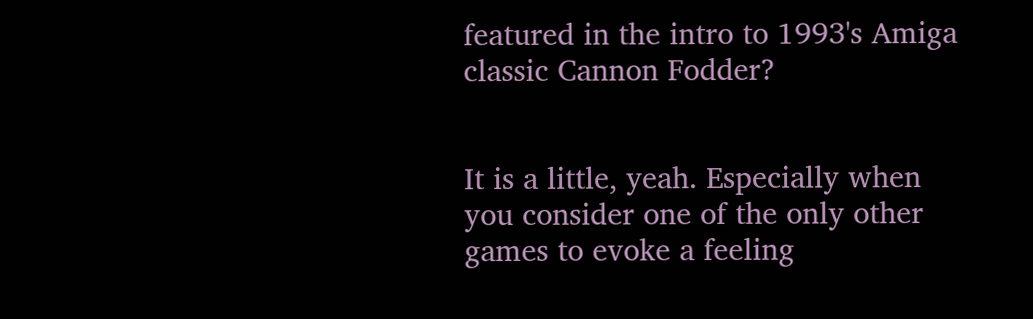featured in the intro to 1993's Amiga classic Cannon Fodder?


It is a little, yeah. Especially when you consider one of the only other games to evoke a feeling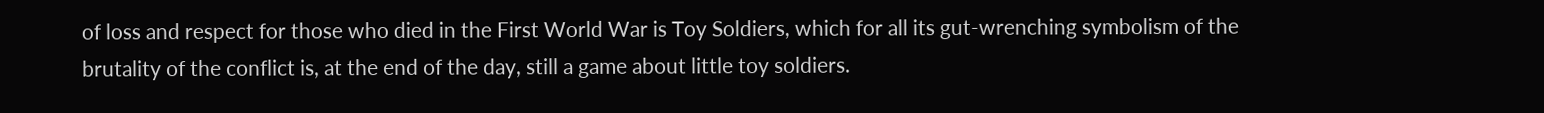of loss and respect for those who died in the First World War is Toy Soldiers, which for all its gut-wrenching symbolism of the brutality of the conflict is, at the end of the day, still a game about little toy soldiers.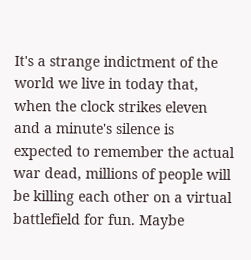It's a strange indictment of the world we live in today that, when the clock strikes eleven and a minute's silence is expected to remember the actual war dead, millions of people will be killing each other on a virtual battlefield for fun. Maybe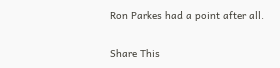Ron Parkes had a point after all.

Share This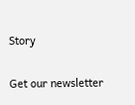Story

Get our newsletter